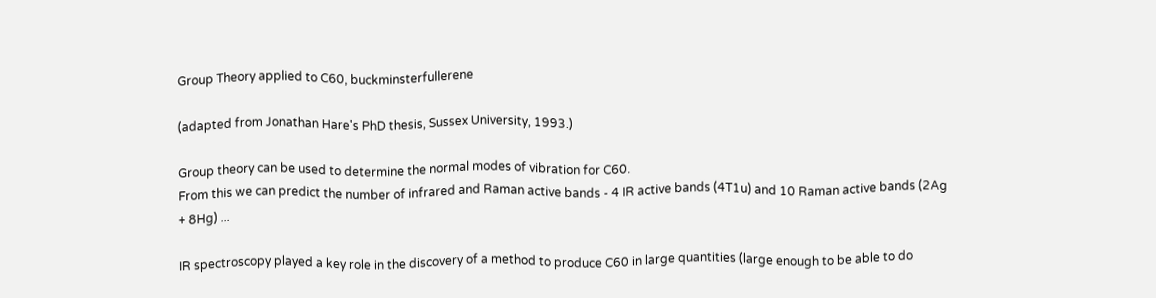Group Theory applied to C60, buckminsterfullerene

(adapted from Jonathan Hare's PhD thesis, Sussex University, 1993.)

Group theory can be used to determine the normal modes of vibration for C60.
From this we can predict the number of infrared and Raman active bands - 4 IR active bands (4T1u) and 10 Raman active bands (2Ag + 8Hg) ...

IR spectroscopy played a key role in the discovery of a method to produce C60 in large quantities (large enough to be able to do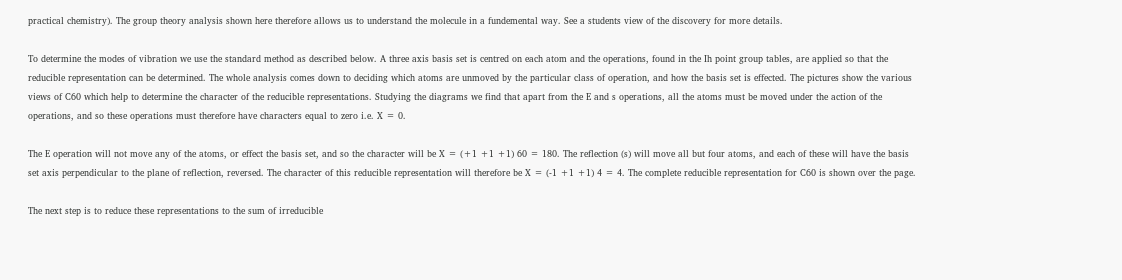practical chemistry). The group theory analysis shown here therefore allows us to understand the molecule in a fundemental way. See a students view of the discovery for more details.

To determine the modes of vibration we use the standard method as described below. A three axis basis set is centred on each atom and the operations, found in the Ih point group tables, are applied so that the reducible representation can be determined. The whole analysis comes down to deciding which atoms are unmoved by the particular class of operation, and how the basis set is effected. The pictures show the various views of C60 which help to determine the character of the reducible representations. Studying the diagrams we find that apart from the E and s operations, all the atoms must be moved under the action of the operations, and so these operations must therefore have characters equal to zero i.e. X = 0.

The E operation will not move any of the atoms, or effect the basis set, and so the character will be X = (+1 +1 +1) 60 = 180. The reflection (s) will move all but four atoms, and each of these will have the basis set axis perpendicular to the plane of reflection, reversed. The character of this reducible representation will therefore be X = (-1 +1 +1) 4 = 4. The complete reducible representation for C60 is shown over the page.

The next step is to reduce these representations to the sum of irreducible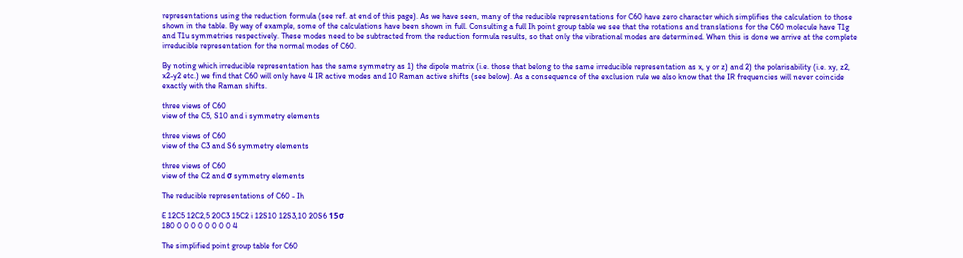representations using the reduction formula (see ref. at end of this page). As we have seen, many of the reducible representations for C60 have zero character which simplifies the calculation to those shown in the table. By way of example, some of the calculations have been shown in full. Consulting a full Ih point group table we see that the rotations and translations for the C60 molecule have T1g and T1u symmetries respectively. These modes need to be subtracted from the reduction formula results, so that only the vibrational modes are determined. When this is done we arrive at the complete irreducible representation for the normal modes of C60.

By noting which irreducible representation has the same symmetry as 1) the dipole matrix (i.e. those that belong to the same irreducible representation as x, y or z) and 2) the polarisability (i.e. xy, z2, x2-y2 etc.) we find that C60 will only have 4 IR active modes and 10 Raman active shifts (see below). As a consequence of the exclusion rule we also know that the IR frequencies will never coincide exactly with the Raman shifts.

three views of C60
view of the C5, S10 and i symmetry elements

three views of C60
view of the C3 and S6 symmetry elements

three views of C60
view of the C2 and σ symmetry elements

The reducible representations of C60 - Ih

E 12C5 12C2,5 20C3 15C2 i 12S10 12S3,10 20S6 15σ
180 0 0 0 0 0 0 0 0 4

The simplified point group table for C60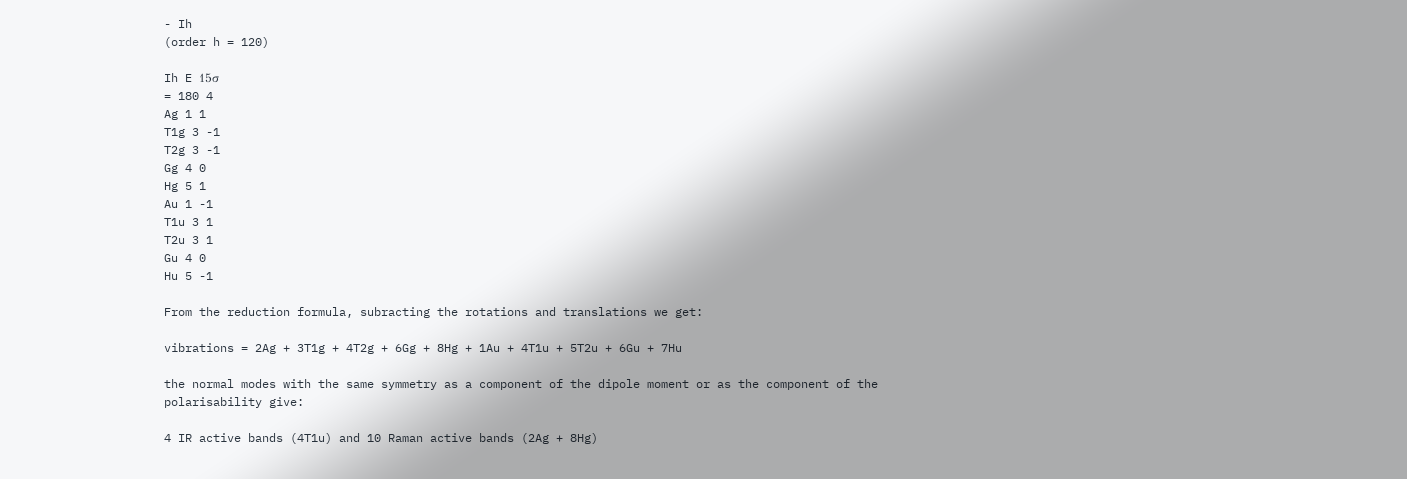- Ih
(order h = 120)

Ih E 15σ
= 180 4
Ag 1 1
T1g 3 -1
T2g 3 -1
Gg 4 0
Hg 5 1
Au 1 -1
T1u 3 1
T2u 3 1
Gu 4 0
Hu 5 -1

From the reduction formula, subracting the rotations and translations we get:

vibrations = 2Ag + 3T1g + 4T2g + 6Gg + 8Hg + 1Au + 4T1u + 5T2u + 6Gu + 7Hu

the normal modes with the same symmetry as a component of the dipole moment or as the component of the polarisability give:

4 IR active bands (4T1u) and 10 Raman active bands (2Ag + 8Hg)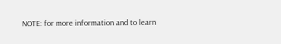NOTE: for more information and to learn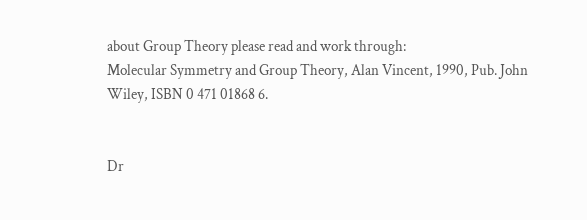about Group Theory please read and work through:
Molecular Symmetry and Group Theory, Alan Vincent, 1990, Pub. John Wiley, ISBN 0 471 01868 6.


Dr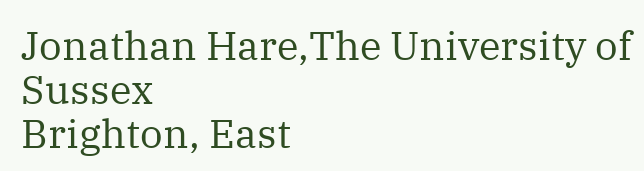Jonathan Hare,The University of Sussex
Brighton, East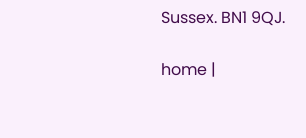Sussex. BN1 9QJ.

home |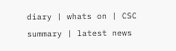diary | whats on | CSC summary | latest news